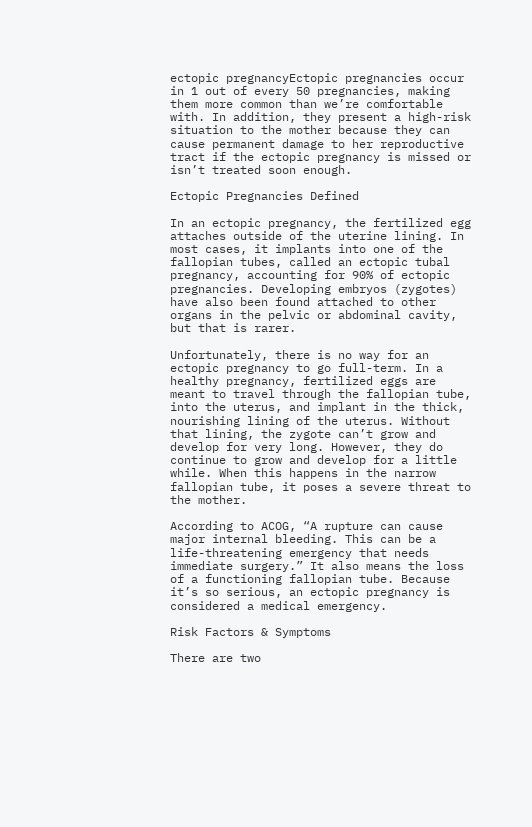ectopic pregnancyEctopic pregnancies occur in 1 out of every 50 pregnancies, making them more common than we’re comfortable with. In addition, they present a high-risk situation to the mother because they can cause permanent damage to her reproductive tract if the ectopic pregnancy is missed or isn’t treated soon enough.

Ectopic Pregnancies Defined

In an ectopic pregnancy, the fertilized egg attaches outside of the uterine lining. In most cases, it implants into one of the fallopian tubes, called an ectopic tubal pregnancy, accounting for 90% of ectopic pregnancies. Developing embryos (zygotes) have also been found attached to other organs in the pelvic or abdominal cavity, but that is rarer.

Unfortunately, there is no way for an ectopic pregnancy to go full-term. In a healthy pregnancy, fertilized eggs are meant to travel through the fallopian tube, into the uterus, and implant in the thick, nourishing lining of the uterus. Without that lining, the zygote can’t grow and develop for very long. However, they do continue to grow and develop for a little while. When this happens in the narrow fallopian tube, it poses a severe threat to the mother.

According to ACOG, “A rupture can cause major internal bleeding. This can be a life-threatening emergency that needs immediate surgery.” It also means the loss of a functioning fallopian tube. Because it’s so serious, an ectopic pregnancy is considered a medical emergency.

Risk Factors & Symptoms

There are two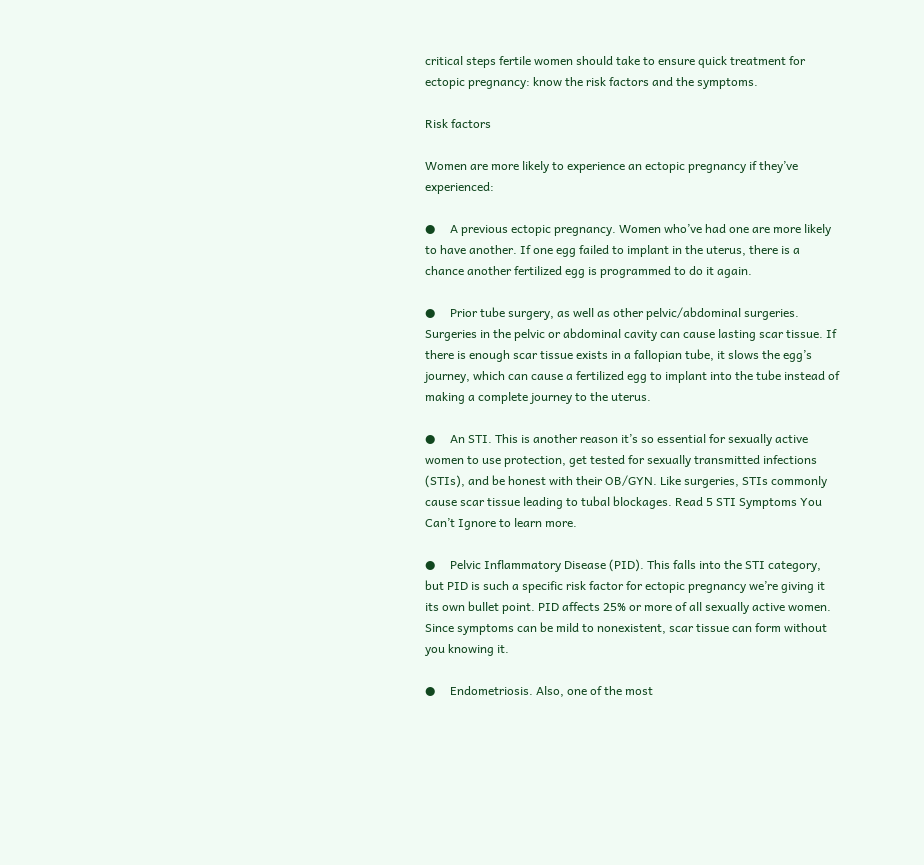critical steps fertile women should take to ensure quick treatment for ectopic pregnancy: know the risk factors and the symptoms.

Risk factors

Women are more likely to experience an ectopic pregnancy if they’ve experienced:

●     A previous ectopic pregnancy. Women who’ve had one are more likely to have another. If one egg failed to implant in the uterus, there is a chance another fertilized egg is programmed to do it again.

●     Prior tube surgery, as well as other pelvic/abdominal surgeries. Surgeries in the pelvic or abdominal cavity can cause lasting scar tissue. If there is enough scar tissue exists in a fallopian tube, it slows the egg’s journey, which can cause a fertilized egg to implant into the tube instead of making a complete journey to the uterus.

●     An STI. This is another reason it’s so essential for sexually active women to use protection, get tested for sexually transmitted infections (STIs), and be honest with their OB/GYN. Like surgeries, STIs commonly cause scar tissue leading to tubal blockages. Read 5 STI Symptoms You Can’t Ignore to learn more.

●     Pelvic Inflammatory Disease (PID). This falls into the STI category, but PID is such a specific risk factor for ectopic pregnancy we’re giving it its own bullet point. PID affects 25% or more of all sexually active women. Since symptoms can be mild to nonexistent, scar tissue can form without you knowing it.

●     Endometriosis. Also, one of the most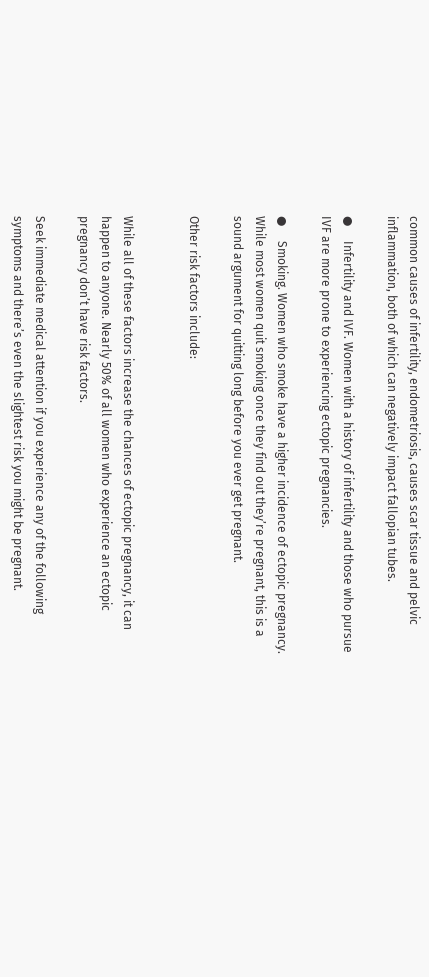common causes of infertility, endometriosis, causes scar tissue and pelvic inflammation, both of which can negatively impact fallopian tubes.

●     Infertility and IVF. Women with a history of infertility and those who pursue IVF are more prone to experiencing ectopic pregnancies.

●     Smoking. Women who smoke have a higher incidence of ectopic pregnancy. While most women quit smoking once they find out they’re pregnant, this is a sound argument for quitting long before you ever get pregnant.

Other risk factors include:


While all of these factors increase the chances of ectopic pregnancy, it can happen to anyone. Nearly 50% of all women who experience an ectopic pregnancy don’t have risk factors.

Seek immediate medical attention if you experience any of the following symptoms and there’s even the slightest risk you might be pregnant.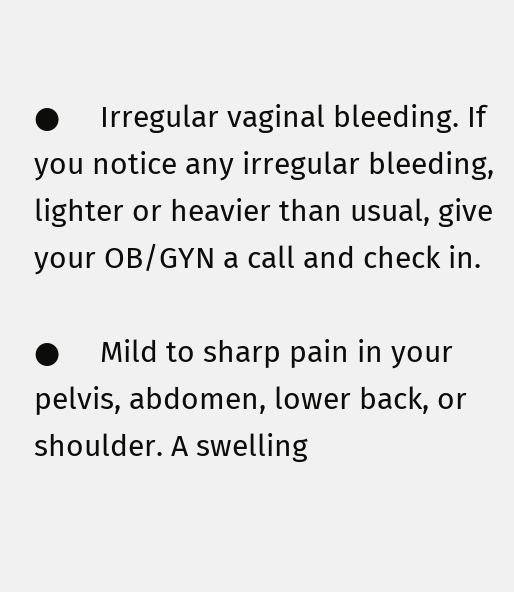●     Irregular vaginal bleeding. If you notice any irregular bleeding, lighter or heavier than usual, give your OB/GYN a call and check in.

●     Mild to sharp pain in your pelvis, abdomen, lower back, or shoulder. A swelling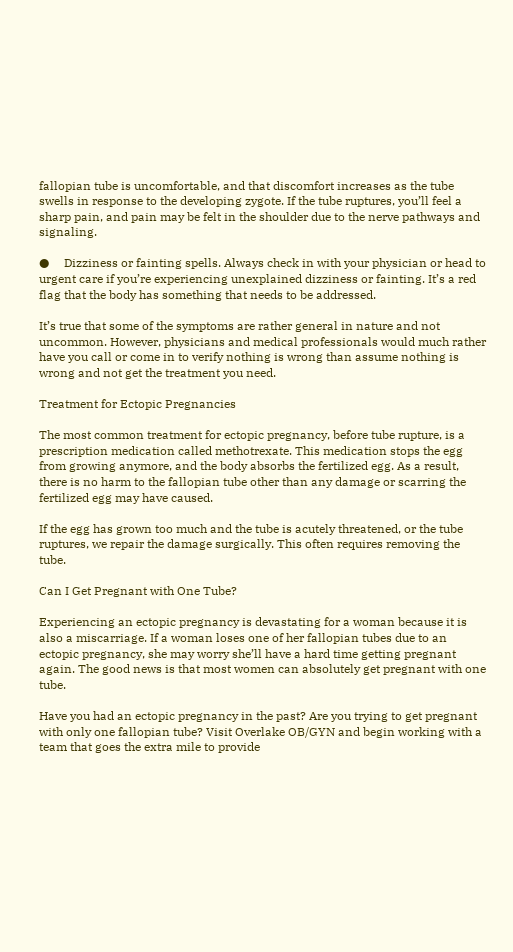fallopian tube is uncomfortable, and that discomfort increases as the tube swells in response to the developing zygote. If the tube ruptures, you’ll feel a sharp pain, and pain may be felt in the shoulder due to the nerve pathways and signaling.

●     Dizziness or fainting spells. Always check in with your physician or head to urgent care if you’re experiencing unexplained dizziness or fainting. It’s a red flag that the body has something that needs to be addressed.

It’s true that some of the symptoms are rather general in nature and not uncommon. However, physicians and medical professionals would much rather have you call or come in to verify nothing is wrong than assume nothing is wrong and not get the treatment you need.

Treatment for Ectopic Pregnancies

The most common treatment for ectopic pregnancy, before tube rupture, is a prescription medication called methotrexate. This medication stops the egg from growing anymore, and the body absorbs the fertilized egg. As a result, there is no harm to the fallopian tube other than any damage or scarring the fertilized egg may have caused.

If the egg has grown too much and the tube is acutely threatened, or the tube ruptures, we repair the damage surgically. This often requires removing the tube.

Can I Get Pregnant with One Tube?

Experiencing an ectopic pregnancy is devastating for a woman because it is also a miscarriage. If a woman loses one of her fallopian tubes due to an ectopic pregnancy, she may worry she’ll have a hard time getting pregnant again. The good news is that most women can absolutely get pregnant with one tube.

Have you had an ectopic pregnancy in the past? Are you trying to get pregnant with only one fallopian tube? Visit Overlake OB/GYN and begin working with a team that goes the extra mile to provide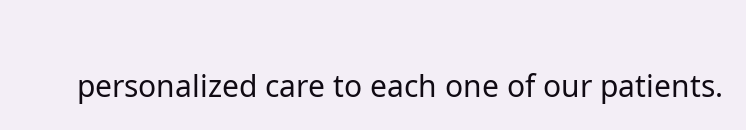personalized care to each one of our patients.